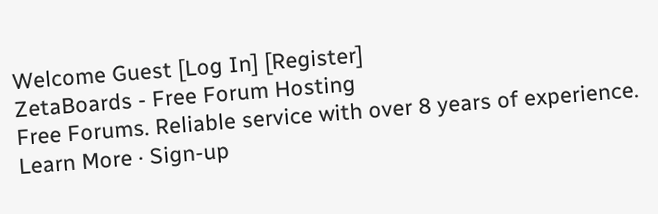Welcome Guest [Log In] [Register]
ZetaBoards - Free Forum Hosting
Free Forums. Reliable service with over 8 years of experience.
Learn More · Sign-up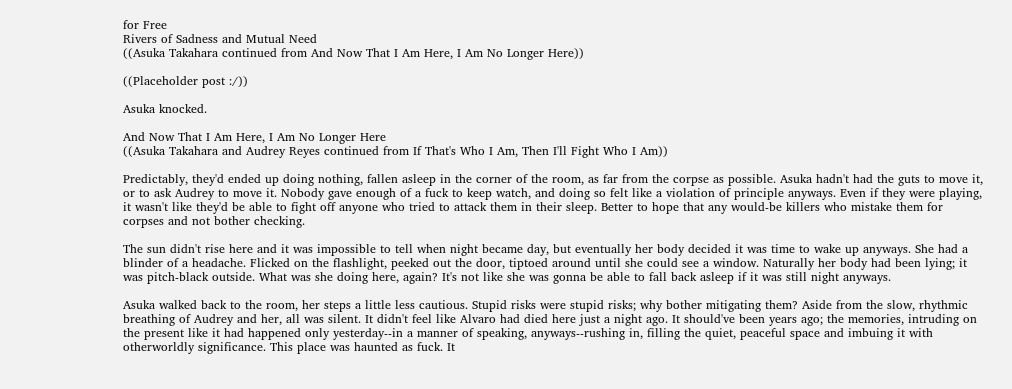for Free
Rivers of Sadness and Mutual Need
((Asuka Takahara continued from And Now That I Am Here, I Am No Longer Here))

((Placeholder post :/))

Asuka knocked.

And Now That I Am Here, I Am No Longer Here
((Asuka Takahara and Audrey Reyes continued from If That's Who I Am, Then I'll Fight Who I Am))

Predictably, they'd ended up doing nothing, fallen asleep in the corner of the room, as far from the corpse as possible. Asuka hadn't had the guts to move it, or to ask Audrey to move it. Nobody gave enough of a fuck to keep watch, and doing so felt like a violation of principle anyways. Even if they were playing, it wasn't like they'd be able to fight off anyone who tried to attack them in their sleep. Better to hope that any would-be killers who mistake them for corpses and not bother checking.

The sun didn't rise here and it was impossible to tell when night became day, but eventually her body decided it was time to wake up anyways. She had a blinder of a headache. Flicked on the flashlight, peeked out the door, tiptoed around until she could see a window. Naturally her body had been lying; it was pitch-black outside. What was she doing here, again? It's not like she was gonna be able to fall back asleep if it was still night anyways.

Asuka walked back to the room, her steps a little less cautious. Stupid risks were stupid risks; why bother mitigating them? Aside from the slow, rhythmic breathing of Audrey and her, all was silent. It didn't feel like Alvaro had died here just a night ago. It should've been years ago; the memories, intruding on the present like it had happened only yesterday--in a manner of speaking, anyways--rushing in, filling the quiet, peaceful space and imbuing it with otherworldly significance. This place was haunted as fuck. It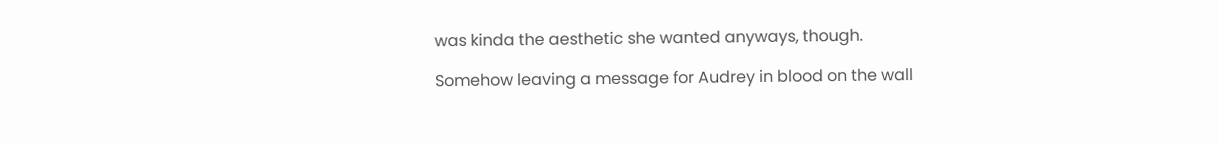was kinda the aesthetic she wanted anyways, though.

Somehow leaving a message for Audrey in blood on the wall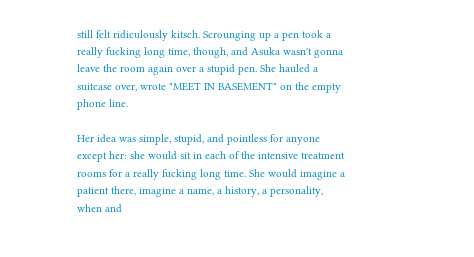still felt ridiculously kitsch. Scrounging up a pen took a really fucking long time, though, and Asuka wasn't gonna leave the room again over a stupid pen. She hauled a suitcase over, wrote "MEET IN BASEMENT" on the empty phone line.

Her idea was simple, stupid, and pointless for anyone except her: she would sit in each of the intensive treatment rooms for a really fucking long time. She would imagine a patient there, imagine a name, a history, a personality, when and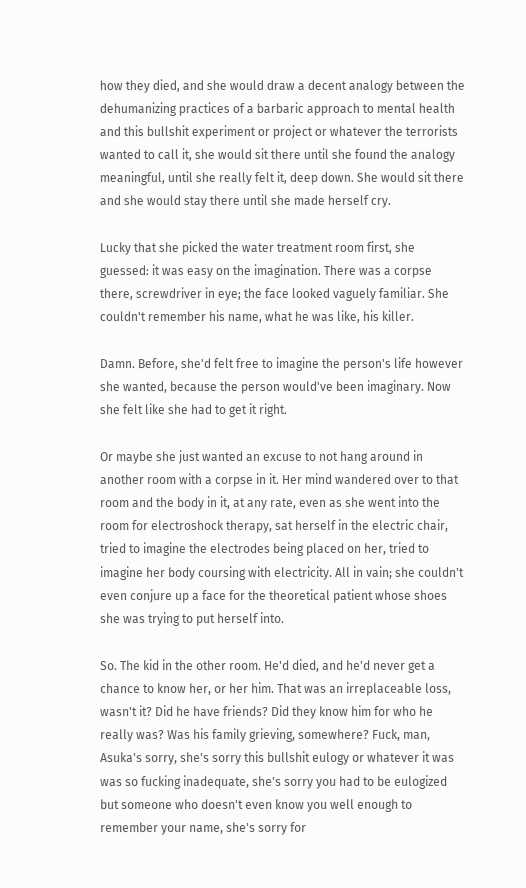how they died, and she would draw a decent analogy between the dehumanizing practices of a barbaric approach to mental health and this bullshit experiment or project or whatever the terrorists wanted to call it, she would sit there until she found the analogy meaningful, until she really felt it, deep down. She would sit there and she would stay there until she made herself cry.

Lucky that she picked the water treatment room first, she guessed: it was easy on the imagination. There was a corpse there, screwdriver in eye; the face looked vaguely familiar. She couldn't remember his name, what he was like, his killer.

Damn. Before, she'd felt free to imagine the person's life however she wanted, because the person would've been imaginary. Now she felt like she had to get it right.

Or maybe she just wanted an excuse to not hang around in another room with a corpse in it. Her mind wandered over to that room and the body in it, at any rate, even as she went into the room for electroshock therapy, sat herself in the electric chair, tried to imagine the electrodes being placed on her, tried to imagine her body coursing with electricity. All in vain; she couldn't even conjure up a face for the theoretical patient whose shoes she was trying to put herself into.

So. The kid in the other room. He'd died, and he'd never get a chance to know her, or her him. That was an irreplaceable loss, wasn't it? Did he have friends? Did they know him for who he really was? Was his family grieving, somewhere? Fuck, man, Asuka's sorry, she's sorry this bullshit eulogy or whatever it was was so fucking inadequate, she's sorry you had to be eulogized but someone who doesn't even know you well enough to remember your name, she's sorry for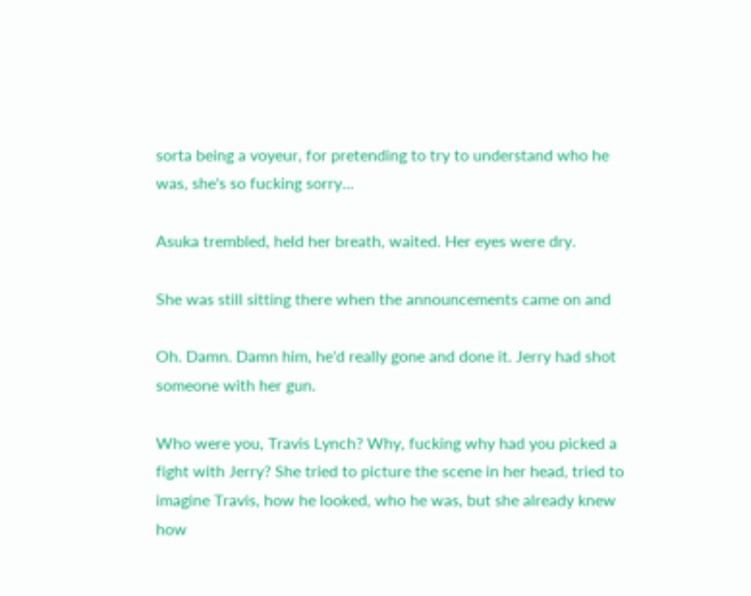sorta being a voyeur, for pretending to try to understand who he was, she's so fucking sorry...

Asuka trembled, held her breath, waited. Her eyes were dry.

She was still sitting there when the announcements came on and

Oh. Damn. Damn him, he'd really gone and done it. Jerry had shot someone with her gun.

Who were you, Travis Lynch? Why, fucking why had you picked a fight with Jerry? She tried to picture the scene in her head, tried to imagine Travis, how he looked, who he was, but she already knew how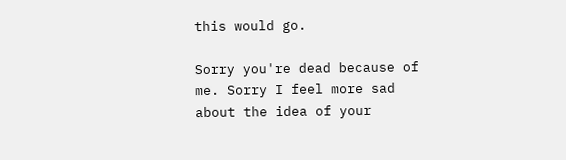this would go.

Sorry you're dead because of me. Sorry I feel more sad about the idea of your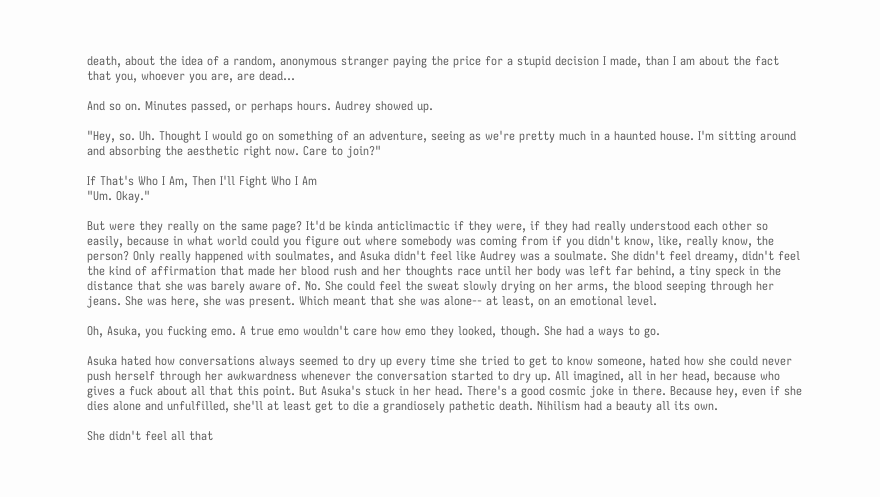death, about the idea of a random, anonymous stranger paying the price for a stupid decision I made, than I am about the fact that you, whoever you are, are dead...

And so on. Minutes passed, or perhaps hours. Audrey showed up.

"Hey, so. Uh. Thought I would go on something of an adventure, seeing as we're pretty much in a haunted house. I'm sitting around and absorbing the aesthetic right now. Care to join?"

If That's Who I Am, Then I'll Fight Who I Am
"Um. Okay."

But were they really on the same page? It'd be kinda anticlimactic if they were, if they had really understood each other so easily, because in what world could you figure out where somebody was coming from if you didn't know, like, really know, the person? Only really happened with soulmates, and Asuka didn't feel like Audrey was a soulmate. She didn't feel dreamy, didn't feel the kind of affirmation that made her blood rush and her thoughts race until her body was left far behind, a tiny speck in the distance that she was barely aware of. No. She could feel the sweat slowly drying on her arms, the blood seeping through her jeans. She was here, she was present. Which meant that she was alone-- at least, on an emotional level.

Oh, Asuka, you fucking emo. A true emo wouldn't care how emo they looked, though. She had a ways to go.

Asuka hated how conversations always seemed to dry up every time she tried to get to know someone, hated how she could never push herself through her awkwardness whenever the conversation started to dry up. All imagined, all in her head, because who gives a fuck about all that this point. But Asuka's stuck in her head. There's a good cosmic joke in there. Because hey, even if she dies alone and unfulfilled, she'll at least get to die a grandiosely pathetic death. Nihilism had a beauty all its own.

She didn't feel all that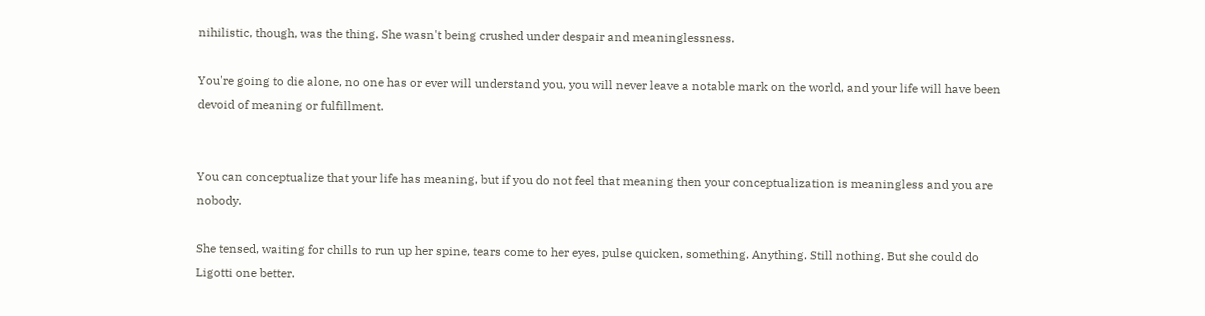nihilistic, though, was the thing. She wasn't being crushed under despair and meaninglessness.

You're going to die alone, no one has or ever will understand you, you will never leave a notable mark on the world, and your life will have been devoid of meaning or fulfillment.


You can conceptualize that your life has meaning, but if you do not feel that meaning then your conceptualization is meaningless and you are nobody.

She tensed, waiting for chills to run up her spine, tears come to her eyes, pulse quicken, something. Anything. Still nothing. But she could do Ligotti one better.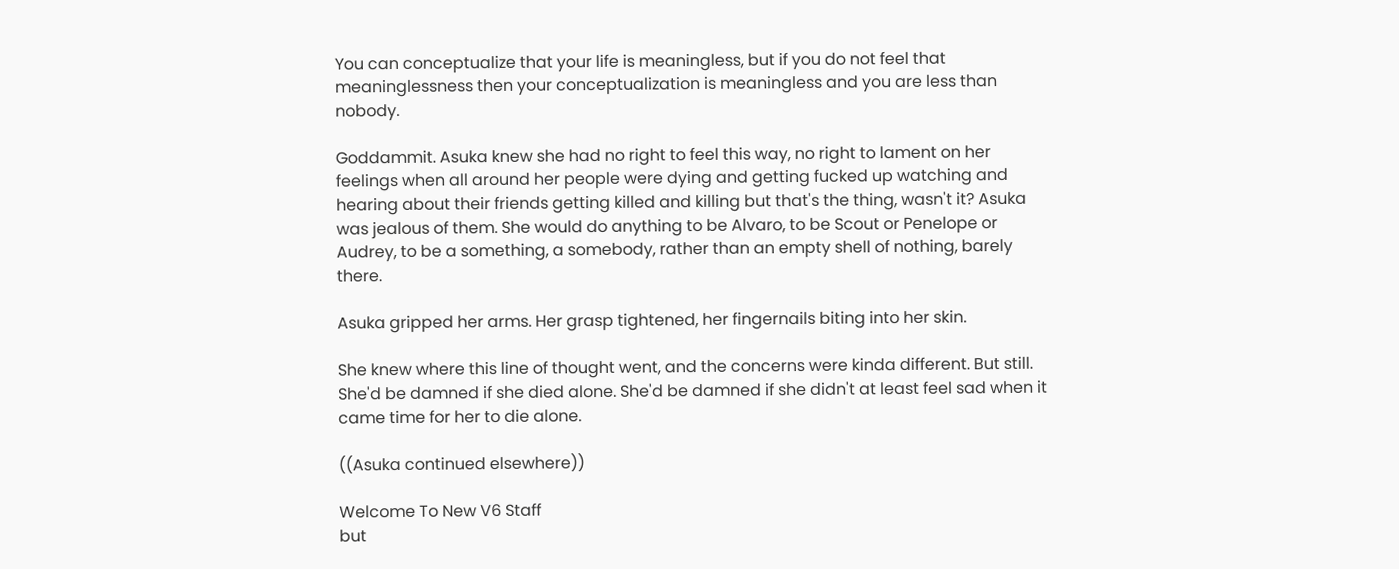You can conceptualize that your life is meaningless, but if you do not feel that meaninglessness then your conceptualization is meaningless and you are less than nobody.

Goddammit. Asuka knew she had no right to feel this way, no right to lament on her feelings when all around her people were dying and getting fucked up watching and hearing about their friends getting killed and killing but that's the thing, wasn't it? Asuka was jealous of them. She would do anything to be Alvaro, to be Scout or Penelope or Audrey, to be a something, a somebody, rather than an empty shell of nothing, barely there.

Asuka gripped her arms. Her grasp tightened, her fingernails biting into her skin.

She knew where this line of thought went, and the concerns were kinda different. But still. She'd be damned if she died alone. She'd be damned if she didn't at least feel sad when it came time for her to die alone.

((Asuka continued elsewhere))

Welcome To New V6 Staff
but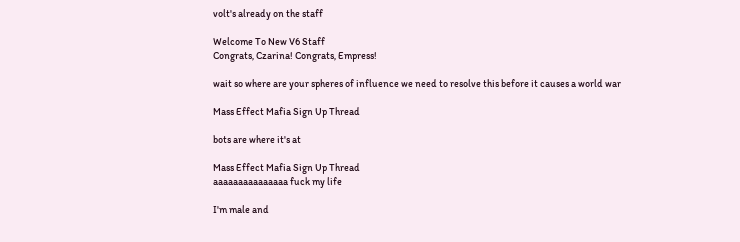volt's already on the staff

Welcome To New V6 Staff
Congrats, Czarina! Congrats, Empress!

wait so where are your spheres of influence we need to resolve this before it causes a world war

Mass Effect Mafia Sign Up Thread

bots are where it's at

Mass Effect Mafia Sign Up Thread
aaaaaaaaaaaaaaa fuck my life

I'm male and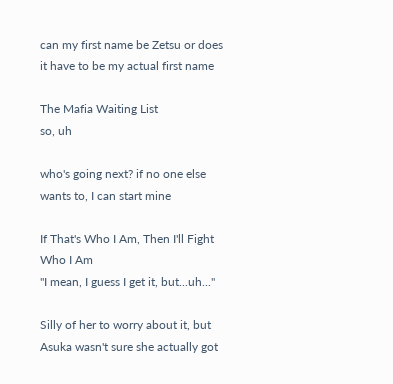can my first name be Zetsu or does it have to be my actual first name

The Mafia Waiting List
so, uh

who's going next? if no one else wants to, I can start mine

If That's Who I Am, Then I'll Fight Who I Am
"I mean, I guess I get it, but...uh..."

Silly of her to worry about it, but Asuka wasn't sure she actually got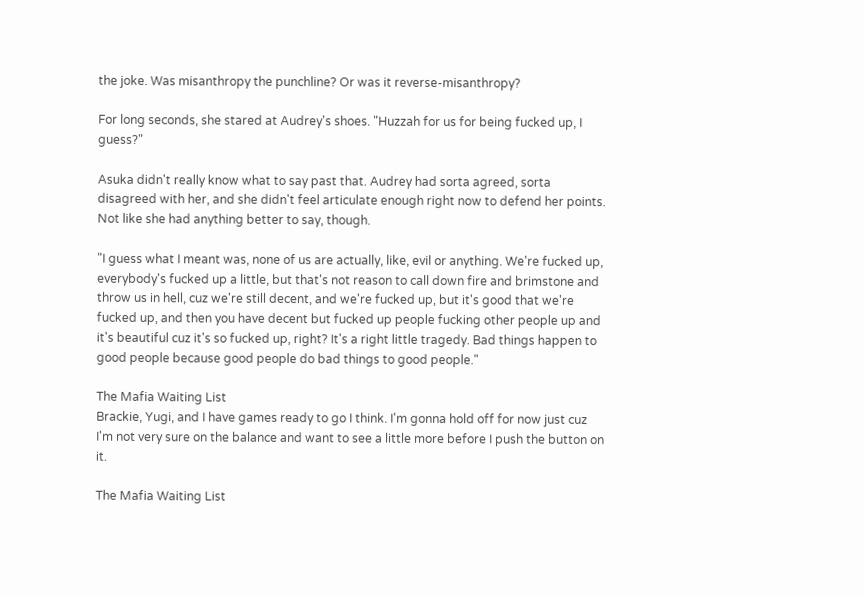the joke. Was misanthropy the punchline? Or was it reverse-misanthropy?

For long seconds, she stared at Audrey's shoes. "Huzzah for us for being fucked up, I guess?"

Asuka didn't really know what to say past that. Audrey had sorta agreed, sorta disagreed with her, and she didn't feel articulate enough right now to defend her points. Not like she had anything better to say, though.

"I guess what I meant was, none of us are actually, like, evil or anything. We're fucked up, everybody's fucked up a little, but that's not reason to call down fire and brimstone and throw us in hell, cuz we're still decent, and we're fucked up, but it's good that we're fucked up, and then you have decent but fucked up people fucking other people up and it's beautiful cuz it's so fucked up, right? It's a right little tragedy. Bad things happen to good people because good people do bad things to good people."

The Mafia Waiting List
Brackie, Yugi, and I have games ready to go I think. I'm gonna hold off for now just cuz I'm not very sure on the balance and want to see a little more before I push the button on it.

The Mafia Waiting List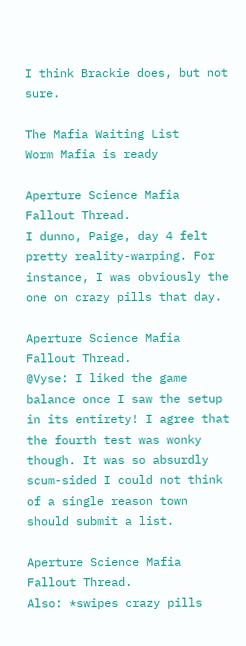I think Brackie does, but not sure.

The Mafia Waiting List
Worm Mafia is ready

Aperture Science Mafia Fallout Thread.
I dunno, Paige, day 4 felt pretty reality-warping. For instance, I was obviously the one on crazy pills that day.

Aperture Science Mafia Fallout Thread.
@Vyse: I liked the game balance once I saw the setup in its entirety! I agree that the fourth test was wonky though. It was so absurdly scum-sided I could not think of a single reason town should submit a list.

Aperture Science Mafia Fallout Thread.
Also: *swipes crazy pills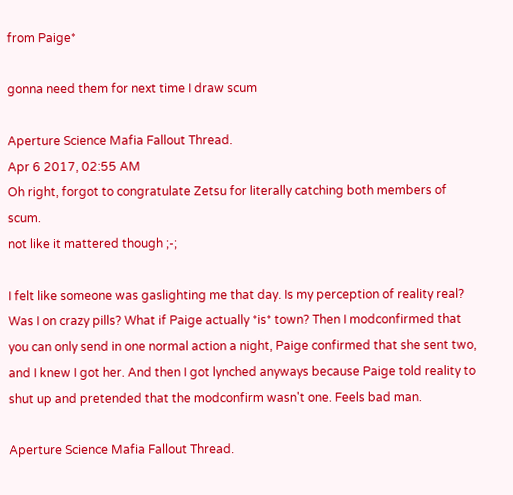from Paige*

gonna need them for next time I draw scum

Aperture Science Mafia Fallout Thread.
Apr 6 2017, 02:55 AM
Oh right, forgot to congratulate Zetsu for literally catching both members of scum.
not like it mattered though ;-;

I felt like someone was gaslighting me that day. Is my perception of reality real? Was I on crazy pills? What if Paige actually *is* town? Then I modconfirmed that you can only send in one normal action a night, Paige confirmed that she sent two, and I knew I got her. And then I got lynched anyways because Paige told reality to shut up and pretended that the modconfirm wasn't one. Feels bad man.

Aperture Science Mafia Fallout Thread.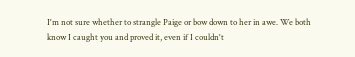I'm not sure whether to strangle Paige or bow down to her in awe. We both know I caught you and proved it, even if I couldn't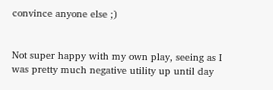convince anyone else ;)


Not super happy with my own play, seeing as I was pretty much negative utility up until day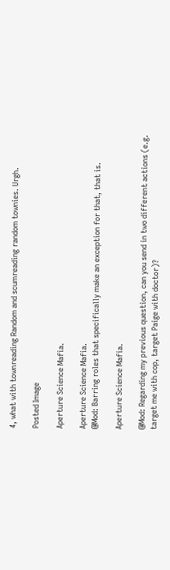4, what with townreading Random and scumreading random townies. Urgh.

Posted Image

Aperture Science Mafia.

Aperture Science Mafia.
@Mod: Barring roles that specifically make an exception for that, that is.

Aperture Science Mafia.

@Mod: Regarding my previous question, can you send in two different actions (e.g. target me with cop, target Paige with doctor)?